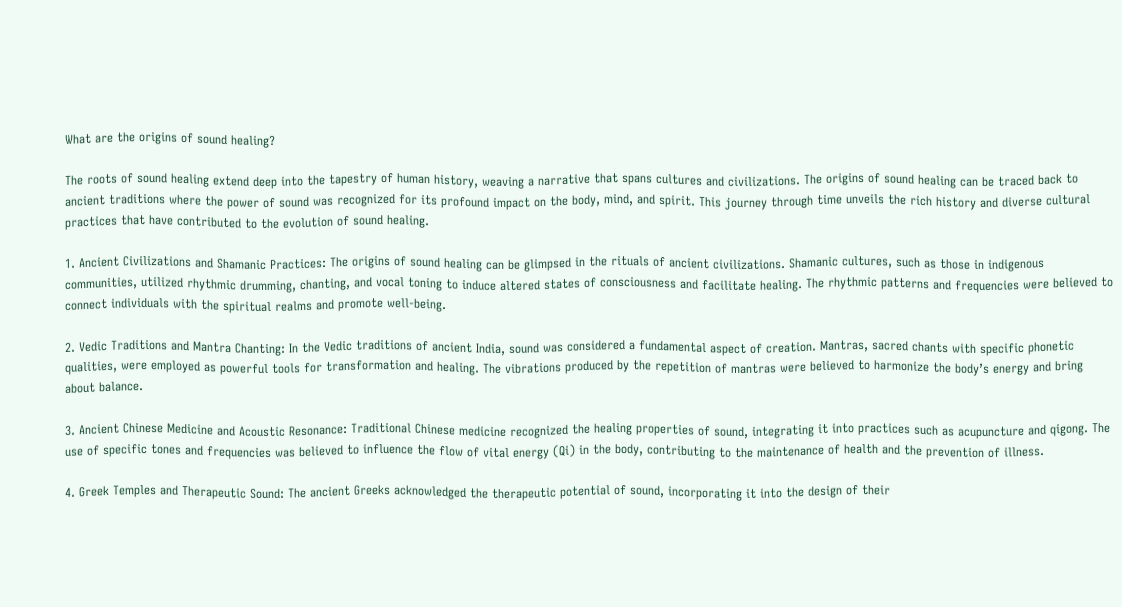What are the origins of sound healing?

The roots of sound healing extend deep into the tapestry of human history, weaving a narrative that spans cultures and civilizations. The origins of sound healing can be traced back to ancient traditions where the power of sound was recognized for its profound impact on the body, mind, and spirit. This journey through time unveils the rich history and diverse cultural practices that have contributed to the evolution of sound healing.

1. Ancient Civilizations and Shamanic Practices: The origins of sound healing can be glimpsed in the rituals of ancient civilizations. Shamanic cultures, such as those in indigenous communities, utilized rhythmic drumming, chanting, and vocal toning to induce altered states of consciousness and facilitate healing. The rhythmic patterns and frequencies were believed to connect individuals with the spiritual realms and promote well-being.

2. Vedic Traditions and Mantra Chanting: In the Vedic traditions of ancient India, sound was considered a fundamental aspect of creation. Mantras, sacred chants with specific phonetic qualities, were employed as powerful tools for transformation and healing. The vibrations produced by the repetition of mantras were believed to harmonize the body’s energy and bring about balance.

3. Ancient Chinese Medicine and Acoustic Resonance: Traditional Chinese medicine recognized the healing properties of sound, integrating it into practices such as acupuncture and qigong. The use of specific tones and frequencies was believed to influence the flow of vital energy (Qi) in the body, contributing to the maintenance of health and the prevention of illness.

4. Greek Temples and Therapeutic Sound: The ancient Greeks acknowledged the therapeutic potential of sound, incorporating it into the design of their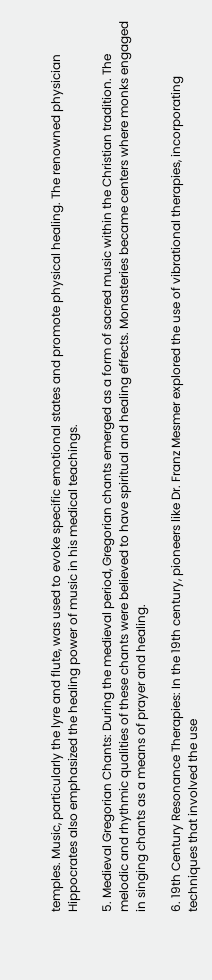temples. Music, particularly the lyre and flute, was used to evoke specific emotional states and promote physical healing. The renowned physician Hippocrates also emphasized the healing power of music in his medical teachings.

5. Medieval Gregorian Chants: During the medieval period, Gregorian chants emerged as a form of sacred music within the Christian tradition. The melodic and rhythmic qualities of these chants were believed to have spiritual and healing effects. Monasteries became centers where monks engaged in singing chants as a means of prayer and healing.

6. 19th Century Resonance Therapies: In the 19th century, pioneers like Dr. Franz Mesmer explored the use of vibrational therapies, incorporating techniques that involved the use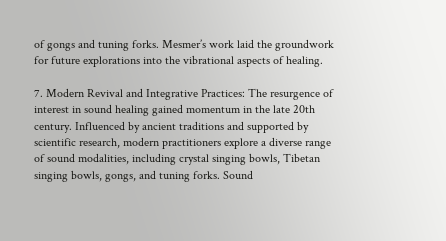of gongs and tuning forks. Mesmer’s work laid the groundwork for future explorations into the vibrational aspects of healing.

7. Modern Revival and Integrative Practices: The resurgence of interest in sound healing gained momentum in the late 20th century. Influenced by ancient traditions and supported by scientific research, modern practitioners explore a diverse range of sound modalities, including crystal singing bowls, Tibetan singing bowls, gongs, and tuning forks. Sound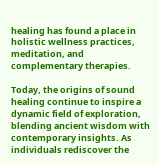healing has found a place in holistic wellness practices, meditation, and complementary therapies.

Today, the origins of sound healing continue to inspire a dynamic field of exploration, blending ancient wisdom with contemporary insights. As individuals rediscover the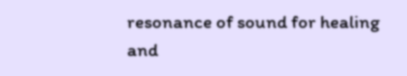resonance of sound for healing and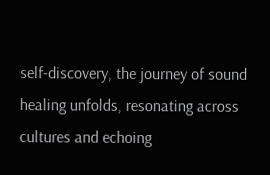self-discovery, the journey of sound healing unfolds, resonating across cultures and echoing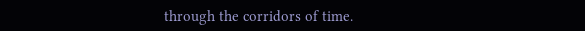through the corridors of time.